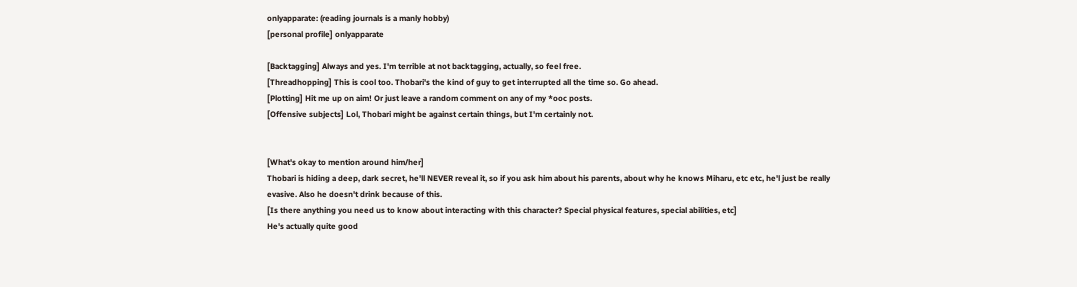onlyapparate: (reading journals is a manly hobby)
[personal profile] onlyapparate

[Backtagging] Always and yes. I'm terrible at not backtagging, actually, so feel free.
[Threadhopping] This is cool too. Thobari's the kind of guy to get interrupted all the time so. Go ahead.
[Plotting] Hit me up on aim! Or just leave a random comment on any of my *ooc posts.
[Offensive subjects] Lol, Thobari might be against certain things, but I'm certainly not.


[What's okay to mention around him/her]
Thobari is hiding a deep, dark secret, he'll NEVER reveal it, so if you ask him about his parents, about why he knows Miharu, etc etc, he'l just be really evasive. Also he doesn't drink because of this.
[Is there anything you need us to know about interacting with this character? Special physical features, special abilities, etc]
He's actually quite good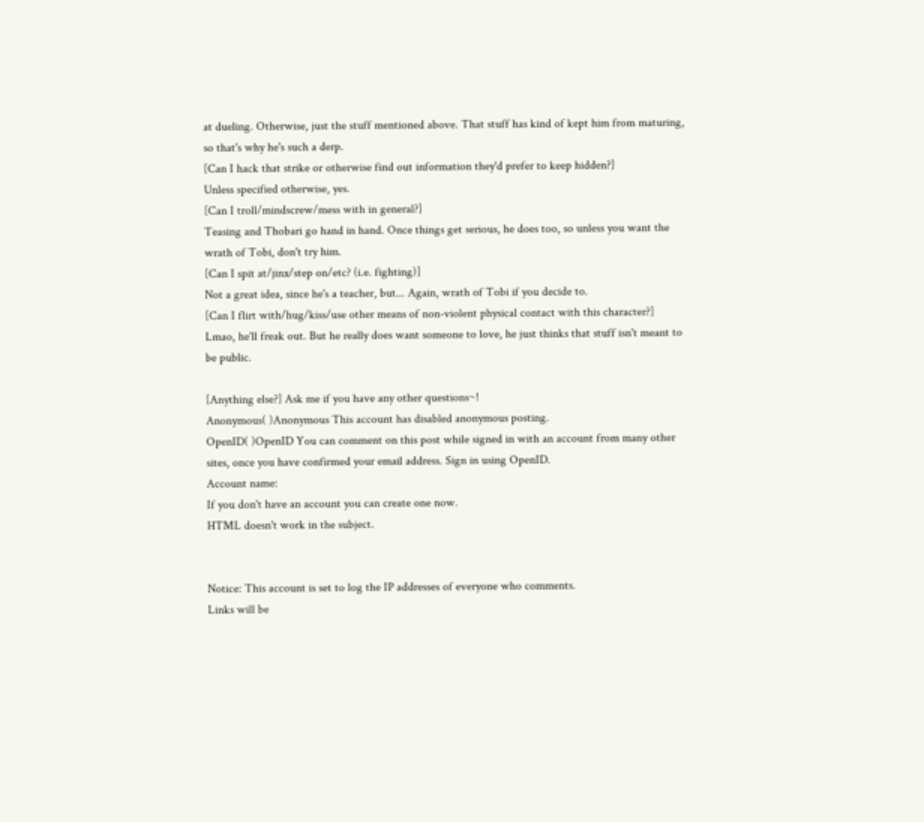at dueling. Otherwise, just the stuff mentioned above. That stuff has kind of kept him from maturing, so that's why he's such a derp.
[Can I hack that strike or otherwise find out information they'd prefer to keep hidden?]
Unless specified otherwise, yes.
[Can I troll/mindscrew/mess with in general?]
Teasing and Thobari go hand in hand. Once things get serious, he does too, so unless you want the wrath of Tobi, don't try him.
[Can I spit at/jinx/step on/etc? (i.e. fighting)]
Not a great idea, since he's a teacher, but... Again, wrath of Tobi if you decide to.
[Can I flirt with/hug/kiss/use other means of non-violent physical contact with this character?]
Lmao, he'll freak out. But he really does want someone to love, he just thinks that stuff isn't meant to be public.

[Anything else?] Ask me if you have any other questions~!
Anonymous( )Anonymous This account has disabled anonymous posting.
OpenID( )OpenID You can comment on this post while signed in with an account from many other sites, once you have confirmed your email address. Sign in using OpenID.
Account name:
If you don't have an account you can create one now.
HTML doesn't work in the subject.


Notice: This account is set to log the IP addresses of everyone who comments.
Links will be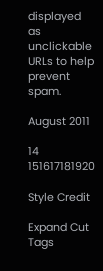displayed as unclickable URLs to help prevent spam.

August 2011

14 151617181920

Style Credit

Expand Cut Tags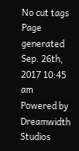No cut tags
Page generated Sep. 26th, 2017 10:45 am
Powered by Dreamwidth Studios